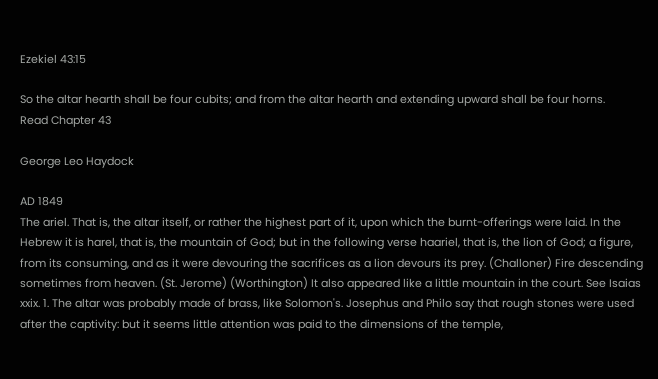Ezekiel 43:15

So the altar hearth shall be four cubits; and from the altar hearth and extending upward shall be four horns.
Read Chapter 43

George Leo Haydock

AD 1849
The ariel. That is, the altar itself, or rather the highest part of it, upon which the burnt-offerings were laid. In the Hebrew it is harel, that is, the mountain of God; but in the following verse haariel, that is, the lion of God; a figure, from its consuming, and as it were devouring the sacrifices as a lion devours its prey. (Challoner) Fire descending sometimes from heaven. (St. Jerome) (Worthington) It also appeared like a little mountain in the court. See Isaias xxix. 1. The altar was probably made of brass, like Solomon's. Josephus and Philo say that rough stones were used after the captivity: but it seems little attention was paid to the dimensions of the temple,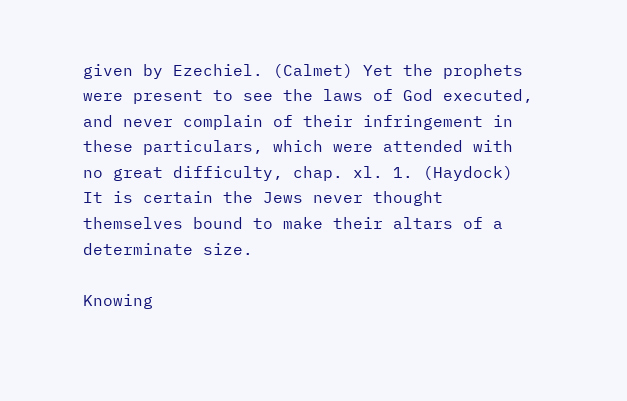given by Ezechiel. (Calmet) Yet the prophets were present to see the laws of God executed, and never complain of their infringement in these particulars, which were attended with no great difficulty, chap. xl. 1. (Haydock) It is certain the Jews never thought themselves bound to make their altars of a determinate size.

Knowing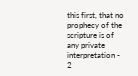this first, that no prophecy of the scripture is of any private interpretation - 2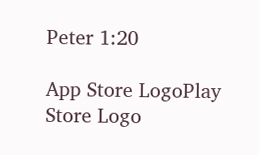Peter 1:20

App Store LogoPlay Store Logo